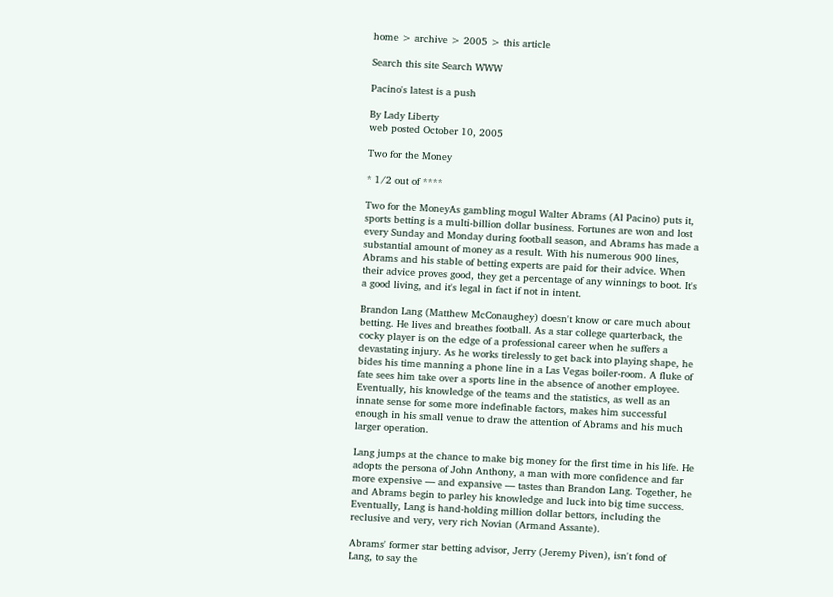home > archive > 2005 > this article

Search this site Search WWW

Pacino's latest is a push

By Lady Liberty
web posted October 10, 2005

Two for the Money

* 1/2 out of ****

Two for the MoneyAs gambling mogul Walter Abrams (Al Pacino) puts it, sports betting is a multi-billion dollar business. Fortunes are won and lost every Sunday and Monday during football season, and Abrams has made a substantial amount of money as a result. With his numerous 900 lines, Abrams and his stable of betting experts are paid for their advice. When their advice proves good, they get a percentage of any winnings to boot. It's a good living, and it's legal in fact if not in intent.

Brandon Lang (Matthew McConaughey) doesn't know or care much about betting. He lives and breathes football. As a star college quarterback, the cocky player is on the edge of a professional career when he suffers a devastating injury. As he works tirelessly to get back into playing shape, he bides his time manning a phone line in a Las Vegas boiler-room. A fluke of fate sees him take over a sports line in the absence of another employee. Eventually, his knowledge of the teams and the statistics, as well as an innate sense for some more indefinable factors, makes him successful enough in his small venue to draw the attention of Abrams and his much larger operation.

Lang jumps at the chance to make big money for the first time in his life. He adopts the persona of John Anthony, a man with more confidence and far more expensive — and expansive — tastes than Brandon Lang. Together, he and Abrams begin to parley his knowledge and luck into big time success. Eventually, Lang is hand-holding million dollar bettors, including the reclusive and very, very rich Novian (Armand Assante).

Abrams' former star betting advisor, Jerry (Jeremy Piven), isn't fond of Lang, to say the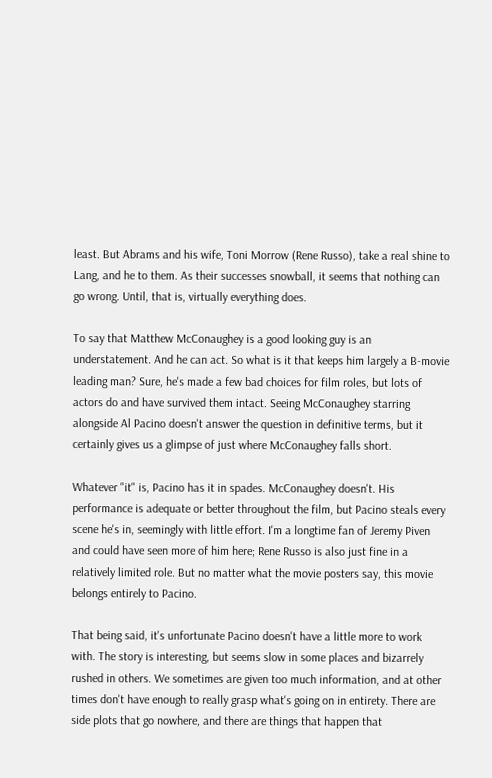least. But Abrams and his wife, Toni Morrow (Rene Russo), take a real shine to Lang, and he to them. As their successes snowball, it seems that nothing can go wrong. Until, that is, virtually everything does.

To say that Matthew McConaughey is a good looking guy is an understatement. And he can act. So what is it that keeps him largely a B-movie leading man? Sure, he's made a few bad choices for film roles, but lots of actors do and have survived them intact. Seeing McConaughey starring alongside Al Pacino doesn't answer the question in definitive terms, but it certainly gives us a glimpse of just where McConaughey falls short.

Whatever "it" is, Pacino has it in spades. McConaughey doesn't. His performance is adequate or better throughout the film, but Pacino steals every scene he's in, seemingly with little effort. I'm a longtime fan of Jeremy Piven and could have seen more of him here; Rene Russo is also just fine in a relatively limited role. But no matter what the movie posters say, this movie belongs entirely to Pacino.

That being said, it's unfortunate Pacino doesn't have a little more to work with. The story is interesting, but seems slow in some places and bizarrely rushed in others. We sometimes are given too much information, and at other times don't have enough to really grasp what's going on in entirety. There are side plots that go nowhere, and there are things that happen that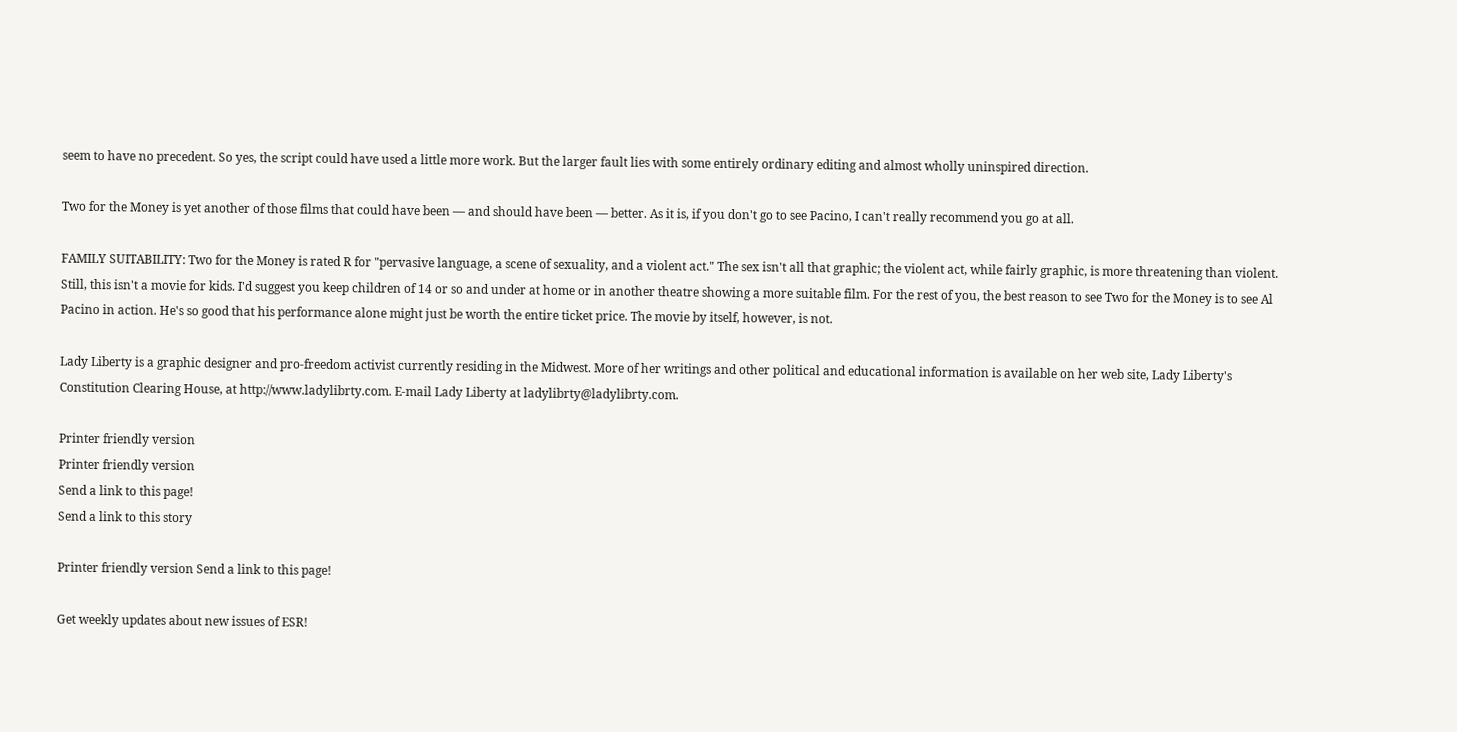seem to have no precedent. So yes, the script could have used a little more work. But the larger fault lies with some entirely ordinary editing and almost wholly uninspired direction.

Two for the Money is yet another of those films that could have been — and should have been — better. As it is, if you don't go to see Pacino, I can't really recommend you go at all.

FAMILY SUITABILITY: Two for the Money is rated R for "pervasive language, a scene of sexuality, and a violent act." The sex isn't all that graphic; the violent act, while fairly graphic, is more threatening than violent. Still, this isn't a movie for kids. I'd suggest you keep children of 14 or so and under at home or in another theatre showing a more suitable film. For the rest of you, the best reason to see Two for the Money is to see Al Pacino in action. He's so good that his performance alone might just be worth the entire ticket price. The movie by itself, however, is not.

Lady Liberty is a graphic designer and pro-freedom activist currently residing in the Midwest. More of her writings and other political and educational information is available on her web site, Lady Liberty's Constitution Clearing House, at http://www.ladylibrty.com. E-mail Lady Liberty at ladylibrty@ladylibrty.com.

Printer friendly version
Printer friendly version
Send a link to this page!
Send a link to this story

Printer friendly version Send a link to this page!

Get weekly updates about new issues of ESR!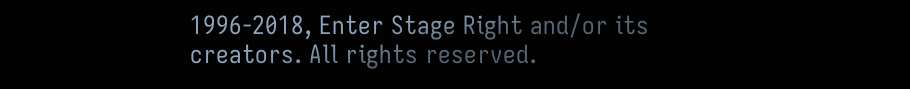1996-2018, Enter Stage Right and/or its creators. All rights reserved.